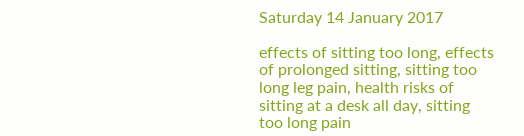Saturday 14 January 2017

effects of sitting too long, effects of prolonged sitting, sitting too long leg pain, health risks of sitting at a desk all day, sitting too long pain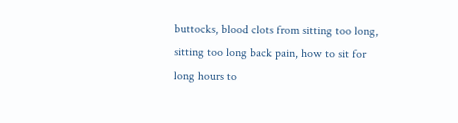buttocks, blood clots from sitting too long, sitting too long back pain, how to sit for long hours to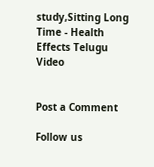study,Sitting Long Time - Health Effects Telugu Video


Post a Comment

Follow us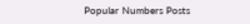Popular Numbers Posts